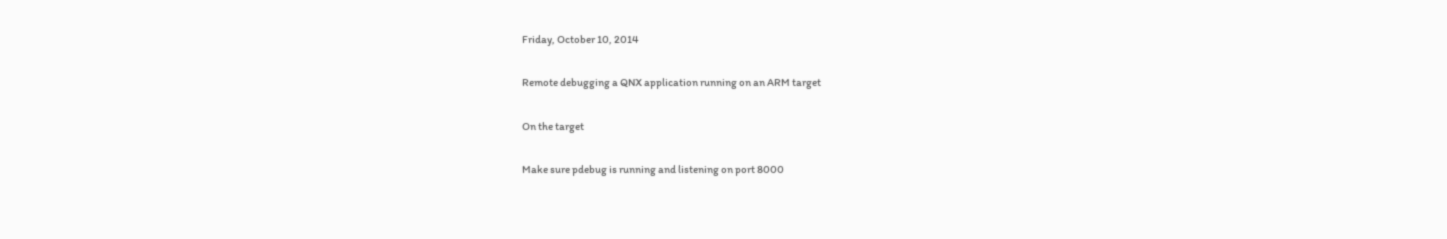Friday, October 10, 2014

Remote debugging a QNX application running on an ARM target

On the target

Make sure pdebug is running and listening on port 8000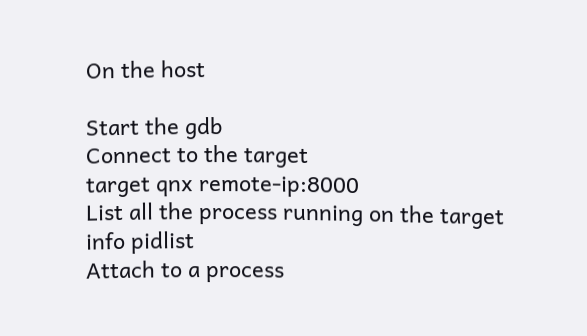On the host

Start the gdb
Connect to the target
target qnx remote-ip:8000
List all the process running on the target
info pidlist
Attach to a process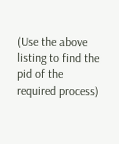(Use the above listing to find the pid of the required process)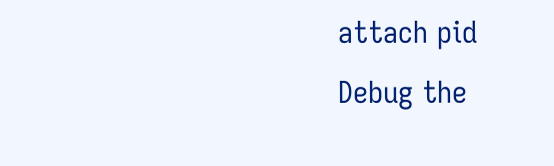attach pid
Debug the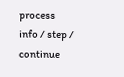process
info / step / continue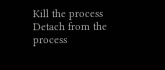Kill the process
Detach from the process